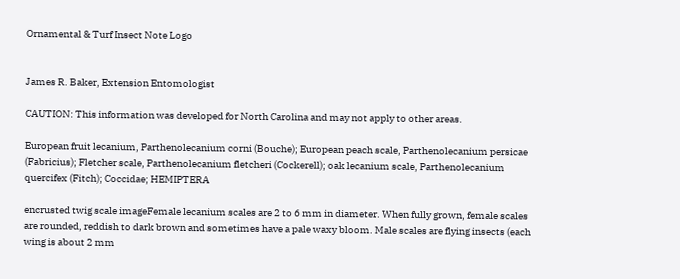Ornamental & Turf Insect Note Logo


James R. Baker, Extension Entomologist

CAUTION: This information was developed for North Carolina and may not apply to other areas.

European fruit lecanium, Parthenolecanium corni (Bouche); European peach scale, Parthenolecanium persicae (Fabricius); Fletcher scale, Parthenolecanium fletcheri (Cockerell); oak lecanium scale, Parthenolecanium quercifex (Fitch); Coccidae; HEMIPTERA

encrusted twig scale imageFemale lecanium scales are 2 to 6 mm in diameter. When fully grown, female scales are rounded, reddish to dark brown and sometimes have a pale waxy bloom. Male scales are flying insects (each wing is about 2 mm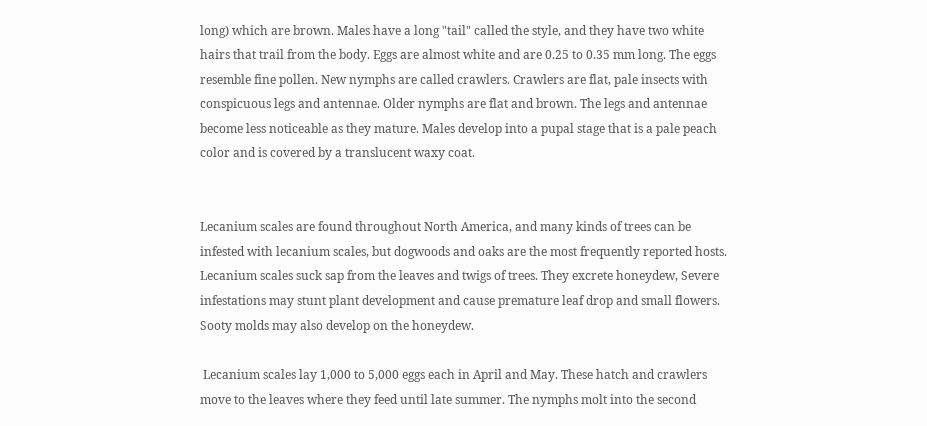long) which are brown. Males have a long "tail" called the style, and they have two white hairs that trail from the body. Eggs are almost white and are 0.25 to 0.35 mm long. The eggs resemble fine pollen. New nymphs are called crawlers. Crawlers are flat, pale insects with conspicuous legs and antennae. Older nymphs are flat and brown. The legs and antennae become less noticeable as they mature. Males develop into a pupal stage that is a pale peach color and is covered by a translucent waxy coat.


Lecanium scales are found throughout North America, and many kinds of trees can be infested with lecanium scales, but dogwoods and oaks are the most frequently reported hosts. Lecanium scales suck sap from the leaves and twigs of trees. They excrete honeydew, Severe infestations may stunt plant development and cause premature leaf drop and small flowers. Sooty molds may also develop on the honeydew.

 Lecanium scales lay 1,000 to 5,000 eggs each in April and May. These hatch and crawlers move to the leaves where they feed until late summer. The nymphs molt into the second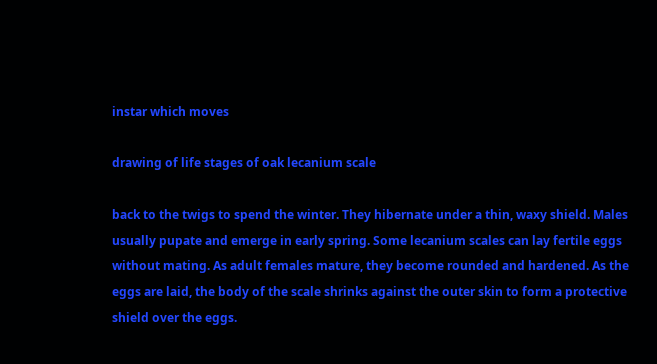instar which moves

drawing of life stages of oak lecanium scale

back to the twigs to spend the winter. They hibernate under a thin, waxy shield. Males usually pupate and emerge in early spring. Some lecanium scales can lay fertile eggs without mating. As adult females mature, they become rounded and hardened. As the eggs are laid, the body of the scale shrinks against the outer skin to form a protective shield over the eggs.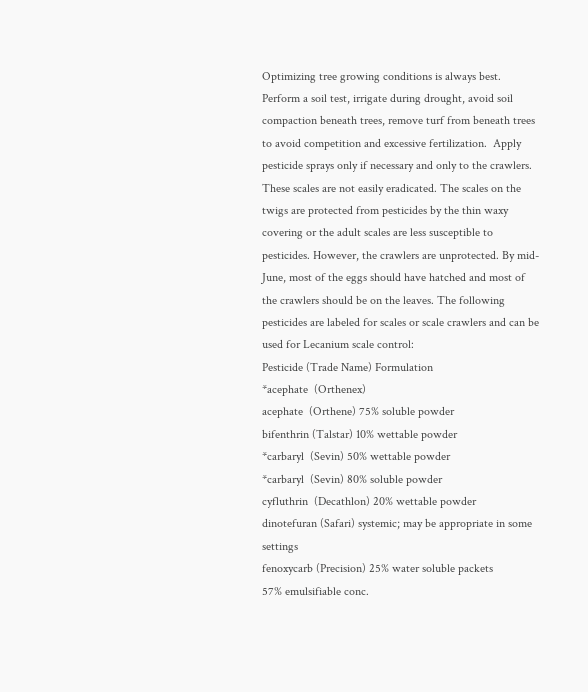Optimizing tree growing conditions is always best.  Perform a soil test, irrigate during drought, avoid soil compaction beneath trees, remove turf from beneath trees to avoid competition and excessive fertilization.  Apply pesticide sprays only if necessary and only to the crawlers. These scales are not easily eradicated. The scales on the twigs are protected from pesticides by the thin waxy covering or the adult scales are less susceptible to pesticides. However, the crawlers are unprotected. By mid-June, most of the eggs should have hatched and most of the crawlers should be on the leaves. The following pesticides are labeled for scales or scale crawlers and can be used for Lecanium scale control:
Pesticide (Trade Name) Formulation
*acephate  (Orthenex)
acephate  (Orthene) 75% soluble powder
bifenthrin (Talstar) 10% wettable powder
*carbaryl  (Sevin) 50% wettable powder
*carbaryl  (Sevin) 80% soluble powder
cyfluthrin  (Decathlon) 20% wettable powder
dinotefuran (Safari) systemic; may be appropriate in some settings
fenoxycarb (Precision) 25% water soluble packets
57% emulsifiable conc.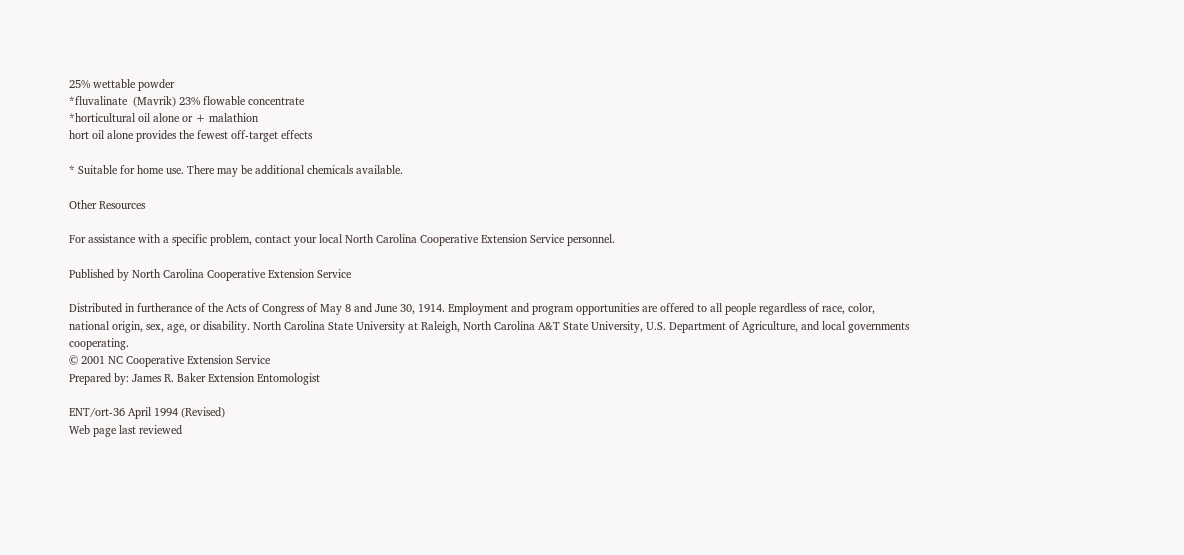25% wettable powder
*fluvalinate  (Mavrik) 23% flowable concentrate
*horticultural oil alone or + malathion
hort oil alone provides the fewest off-target effects

* Suitable for home use. There may be additional chemicals available.

Other Resources

For assistance with a specific problem, contact your local North Carolina Cooperative Extension Service personnel.

Published by North Carolina Cooperative Extension Service

Distributed in furtherance of the Acts of Congress of May 8 and June 30, 1914. Employment and program opportunities are offered to all people regardless of race, color, national origin, sex, age, or disability. North Carolina State University at Raleigh, North Carolina A&T State University, U.S. Department of Agriculture, and local governments cooperating.
© 2001 NC Cooperative Extension Service
Prepared by: James R. Baker Extension Entomologist

ENT/ort-36 April 1994 (Revised)
Web page last reviewed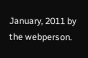January, 2011 by the webperson.